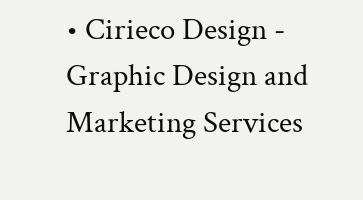• Cirieco Design - Graphic Design and Marketing Services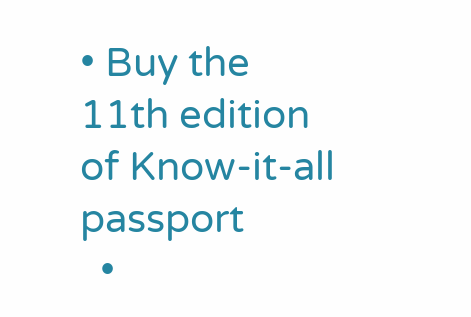• Buy the 11th edition of Know-it-all passport
  •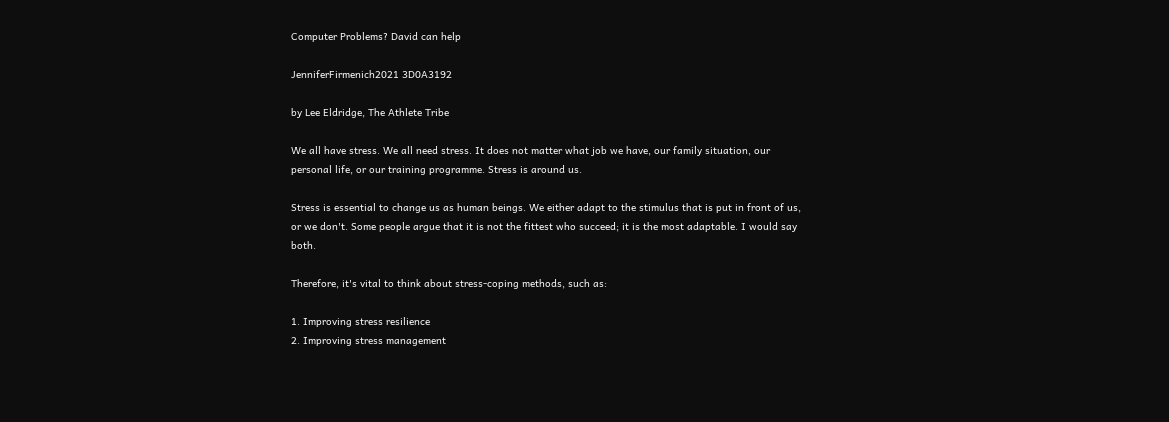Computer Problems? David can help

JenniferFirmenich2021 3D0A3192

by Lee Eldridge, The Athlete Tribe

We all have stress. We all need stress. It does not matter what job we have, our family situation, our personal life, or our training programme. Stress is around us.

Stress is essential to change us as human beings. We either adapt to the stimulus that is put in front of us, or we don't. Some people argue that it is not the fittest who succeed; it is the most adaptable. I would say both.

Therefore, it's vital to think about stress-coping methods, such as:

1. Improving stress resilience
2. Improving stress management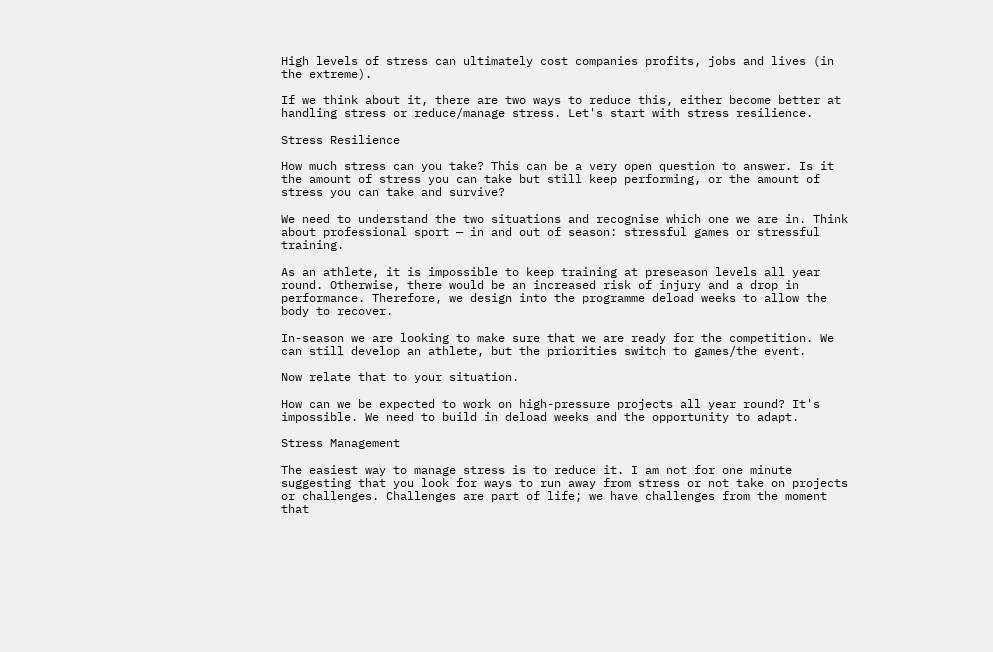High levels of stress can ultimately cost companies profits, jobs and lives (in the extreme).

If we think about it, there are two ways to reduce this, either become better at handling stress or reduce/manage stress. Let's start with stress resilience.

Stress Resilience

How much stress can you take? This can be a very open question to answer. Is it the amount of stress you can take but still keep performing, or the amount of stress you can take and survive?

We need to understand the two situations and recognise which one we are in. Think about professional sport — in and out of season: stressful games or stressful training.

As an athlete, it is impossible to keep training at preseason levels all year round. Otherwise, there would be an increased risk of injury and a drop in performance. Therefore, we design into the programme deload weeks to allow the body to recover.

In-season we are looking to make sure that we are ready for the competition. We can still develop an athlete, but the priorities switch to games/the event.

Now relate that to your situation.

How can we be expected to work on high-pressure projects all year round? It's impossible. We need to build in deload weeks and the opportunity to adapt.

Stress Management

The easiest way to manage stress is to reduce it. I am not for one minute suggesting that you look for ways to run away from stress or not take on projects or challenges. Challenges are part of life; we have challenges from the moment that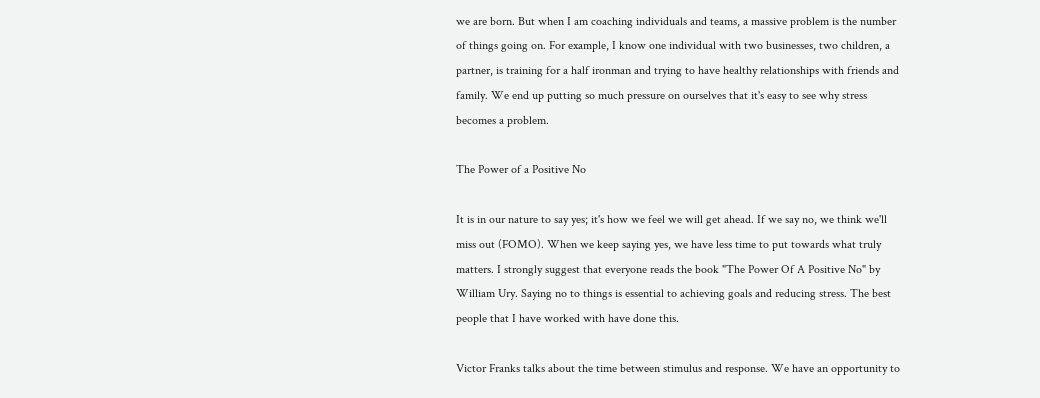we are born. But when I am coaching individuals and teams, a massive problem is the number of things going on. For example, I know one individual with two businesses, two children, a partner, is training for a half ironman and trying to have healthy relationships with friends and family. We end up putting so much pressure on ourselves that it's easy to see why stress becomes a problem.

The Power of a Positive No

It is in our nature to say yes; it's how we feel we will get ahead. If we say no, we think we'll miss out (FOMO). When we keep saying yes, we have less time to put towards what truly matters. I strongly suggest that everyone reads the book "The Power Of A Positive No" by William Ury. Saying no to things is essential to achieving goals and reducing stress. The best people that I have worked with have done this.

Victor Franks talks about the time between stimulus and response. We have an opportunity to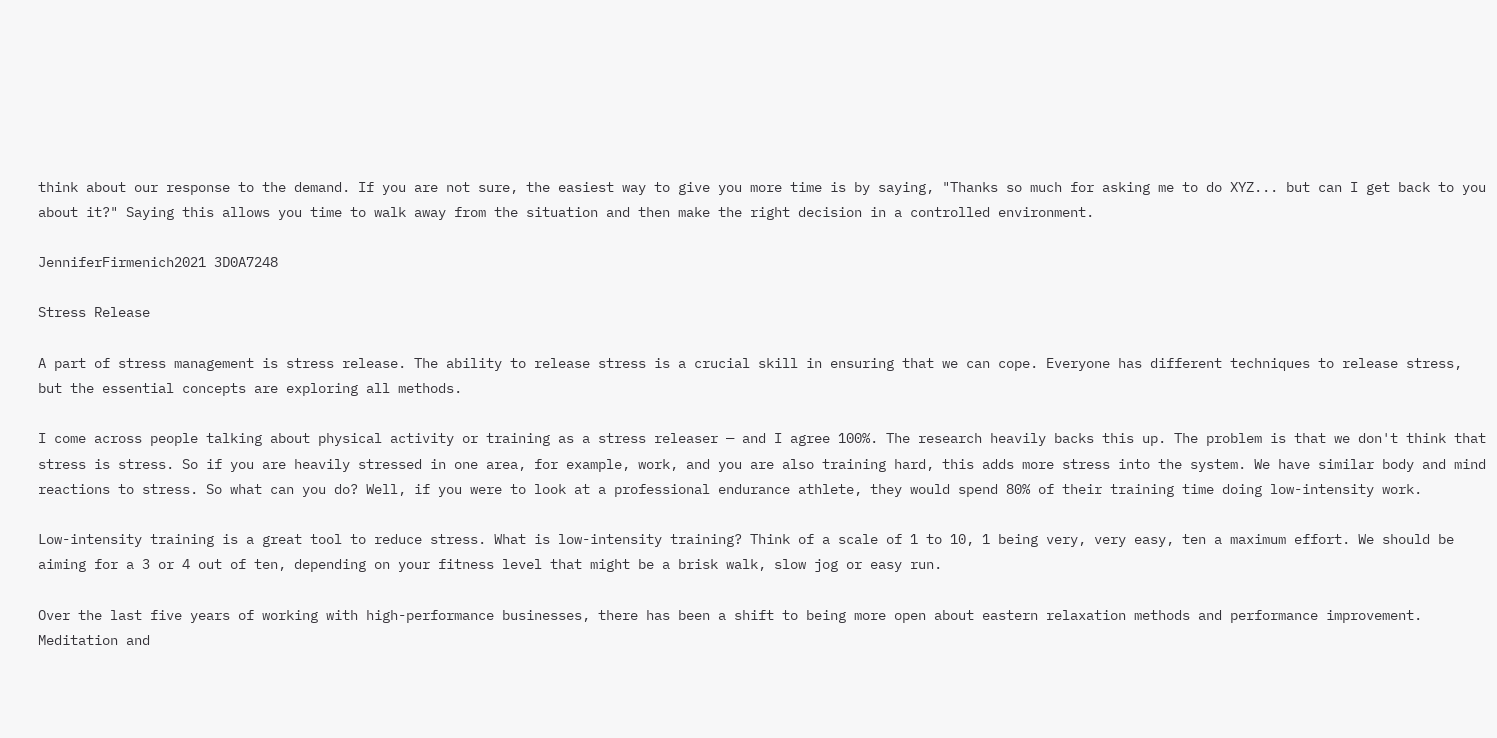think about our response to the demand. If you are not sure, the easiest way to give you more time is by saying, "Thanks so much for asking me to do XYZ... but can I get back to you about it?" Saying this allows you time to walk away from the situation and then make the right decision in a controlled environment.

JenniferFirmenich2021 3D0A7248

Stress Release

A part of stress management is stress release. The ability to release stress is a crucial skill in ensuring that we can cope. Everyone has different techniques to release stress, but the essential concepts are exploring all methods.

I come across people talking about physical activity or training as a stress releaser — and I agree 100%. The research heavily backs this up. The problem is that we don't think that stress is stress. So if you are heavily stressed in one area, for example, work, and you are also training hard, this adds more stress into the system. We have similar body and mind reactions to stress. So what can you do? Well, if you were to look at a professional endurance athlete, they would spend 80% of their training time doing low-intensity work.

Low-intensity training is a great tool to reduce stress. What is low-intensity training? Think of a scale of 1 to 10, 1 being very, very easy, ten a maximum effort. We should be aiming for a 3 or 4 out of ten, depending on your fitness level that might be a brisk walk, slow jog or easy run.

Over the last five years of working with high-performance businesses, there has been a shift to being more open about eastern relaxation methods and performance improvement. Meditation and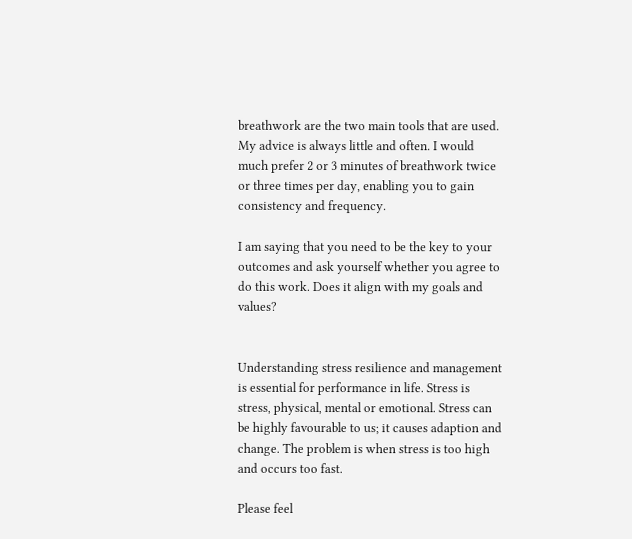breathwork are the two main tools that are used. My advice is always little and often. I would much prefer 2 or 3 minutes of breathwork twice or three times per day, enabling you to gain consistency and frequency.

I am saying that you need to be the key to your outcomes and ask yourself whether you agree to do this work. Does it align with my goals and values?


Understanding stress resilience and management is essential for performance in life. Stress is stress, physical, mental or emotional. Stress can be highly favourable to us; it causes adaption and change. The problem is when stress is too high and occurs too fast.

Please feel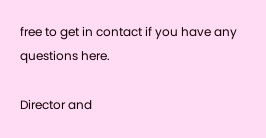free to get in contact if you have any questions here.

Director and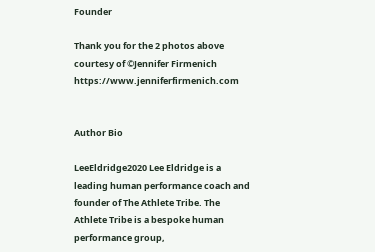Founder

Thank you for the 2 photos above courtesy of ©Jennifer Firmenich https://www.jenniferfirmenich.com


Author Bio

LeeEldridge2020 Lee Eldridge is a leading human performance coach and founder of The Athlete Tribe. The Athlete Tribe is a bespoke human performance group,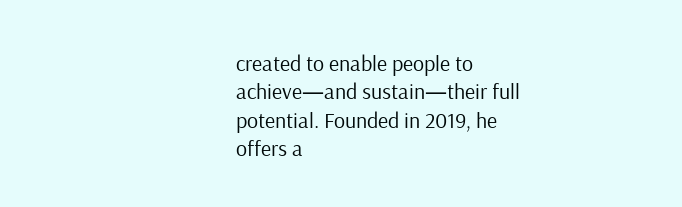created to enable people to achieve—and sustain—their full potential. Founded in 2019, he offers a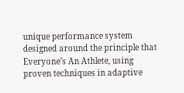unique performance system designed around the principle that Everyone’s An Athlete, using proven techniques in adaptive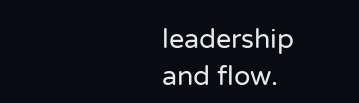leadership and flow.